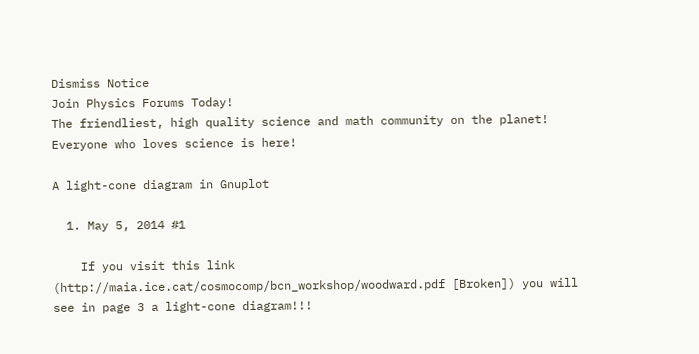Dismiss Notice
Join Physics Forums Today!
The friendliest, high quality science and math community on the planet! Everyone who loves science is here!

A light-cone diagram in Gnuplot

  1. May 5, 2014 #1

    If you visit this link (http://maia.ice.cat/cosmocomp/bcn_workshop/woodward.pdf [Broken]) you will see in page 3 a light-cone diagram!!!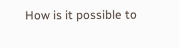How is it possible to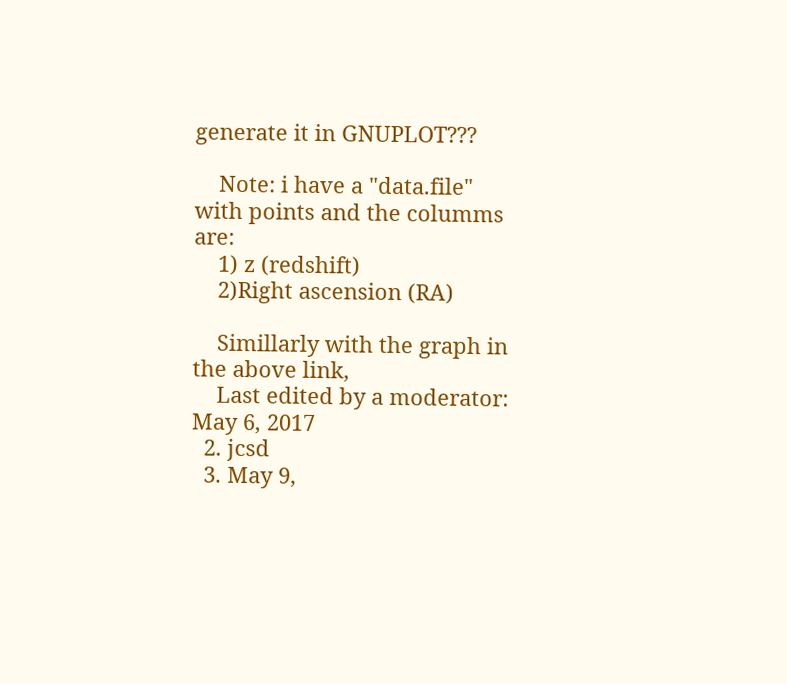generate it in GNUPLOT???

    Note: i have a "data.file" with points and the columms are:
    1) z (redshift)
    2)Right ascension (RA)

    Simillarly with the graph in the above link,
    Last edited by a moderator: May 6, 2017
  2. jcsd
  3. May 9,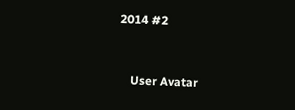2014 #2


    User Avatar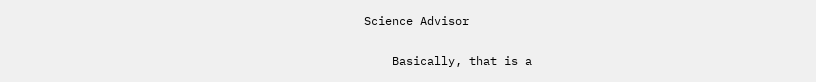Science Advisor

    Basically, that is a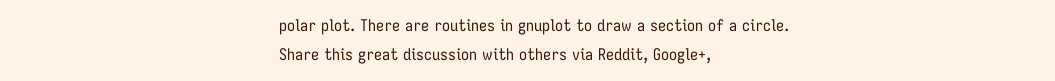polar plot. There are routines in gnuplot to draw a section of a circle.
Share this great discussion with others via Reddit, Google+,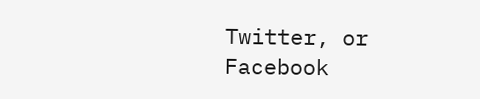Twitter, or Facebook